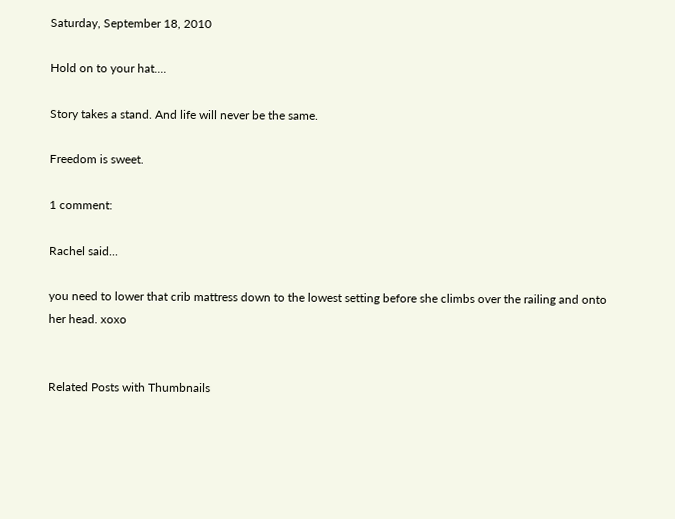Saturday, September 18, 2010

Hold on to your hat....

Story takes a stand. And life will never be the same.

Freedom is sweet.

1 comment:

Rachel said...

you need to lower that crib mattress down to the lowest setting before she climbs over the railing and onto her head. xoxo


Related Posts with Thumbnails